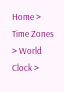Home > Time Zones > World Clock >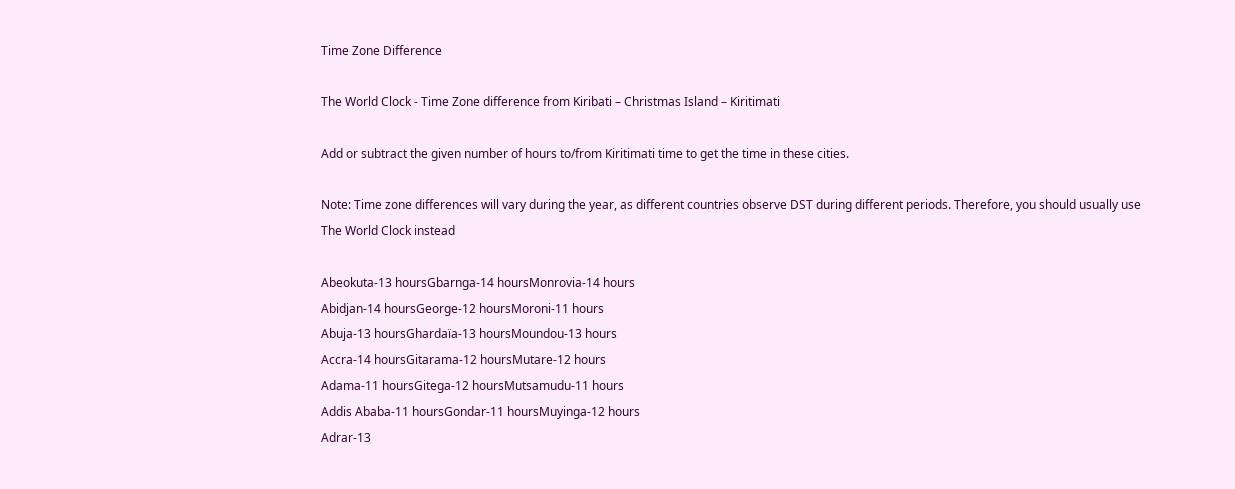Time Zone Difference

The World Clock - Time Zone difference from Kiribati – Christmas Island – Kiritimati

Add or subtract the given number of hours to/from Kiritimati time to get the time in these cities.

Note: Time zone differences will vary during the year, as different countries observe DST during different periods. Therefore, you should usually use The World Clock instead

Abeokuta-13 hoursGbarnga-14 hoursMonrovia-14 hours
Abidjan-14 hoursGeorge-12 hoursMoroni-11 hours
Abuja-13 hoursGhardaïa-13 hoursMoundou-13 hours
Accra-14 hoursGitarama-12 hoursMutare-12 hours
Adama-11 hoursGitega-12 hoursMutsamudu-11 hours
Addis Ababa-11 hoursGondar-11 hoursMuyinga-12 hours
Adrar-13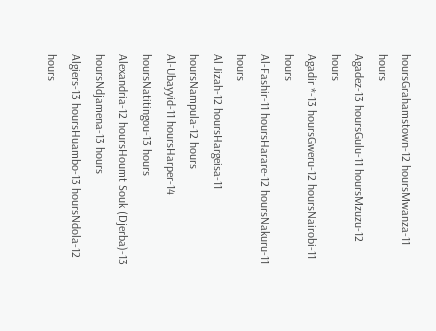hoursGrahamstown-12 hoursMwanza-11 hours
Agadez-13 hoursGulu-11 hoursMzuzu-12 hours
Agadir *-13 hoursGweru-12 hoursNairobi-11 hours
Al-Fashir-11 hoursHarare-12 hoursNakuru-11 hours
Al Jizah-12 hoursHargeisa-11 hoursNampula-12 hours
Al-Ubayyid-11 hoursHarper-14 hoursNatitingou-13 hours
Alexandria-12 hoursHoumt Souk (Djerba)-13 hoursNdjamena-13 hours
Algiers-13 hoursHuambo-13 hoursNdola-12 hours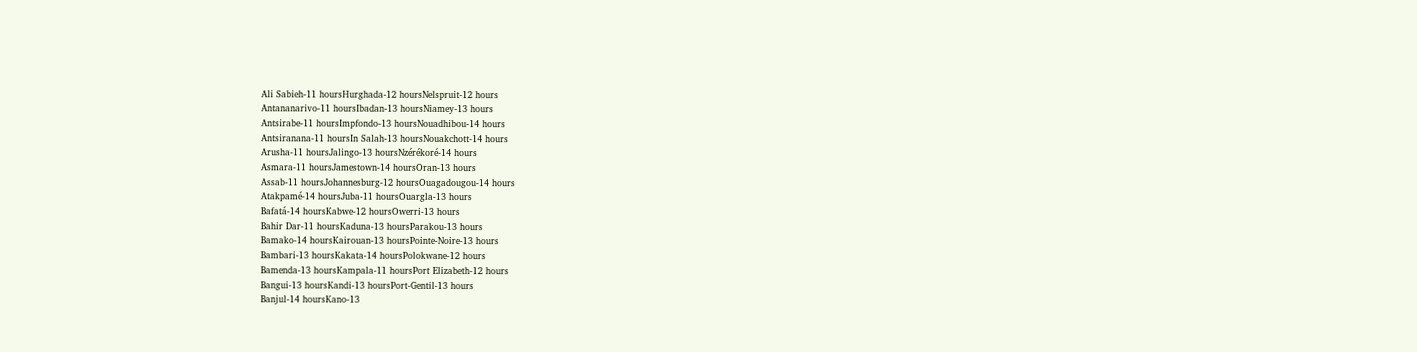Ali Sabieh-11 hoursHurghada-12 hoursNelspruit-12 hours
Antananarivo-11 hoursIbadan-13 hoursNiamey-13 hours
Antsirabe-11 hoursImpfondo-13 hoursNouadhibou-14 hours
Antsiranana-11 hoursIn Salah-13 hoursNouakchott-14 hours
Arusha-11 hoursJalingo-13 hoursNzérékoré-14 hours
Asmara-11 hoursJamestown-14 hoursOran-13 hours
Assab-11 hoursJohannesburg-12 hoursOuagadougou-14 hours
Atakpamé-14 hoursJuba-11 hoursOuargla-13 hours
Bafatá-14 hoursKabwe-12 hoursOwerri-13 hours
Bahir Dar-11 hoursKaduna-13 hoursParakou-13 hours
Bamako-14 hoursKairouan-13 hoursPointe-Noire-13 hours
Bambari-13 hoursKakata-14 hoursPolokwane-12 hours
Bamenda-13 hoursKampala-11 hoursPort Elizabeth-12 hours
Bangui-13 hoursKandi-13 hoursPort-Gentil-13 hours
Banjul-14 hoursKano-13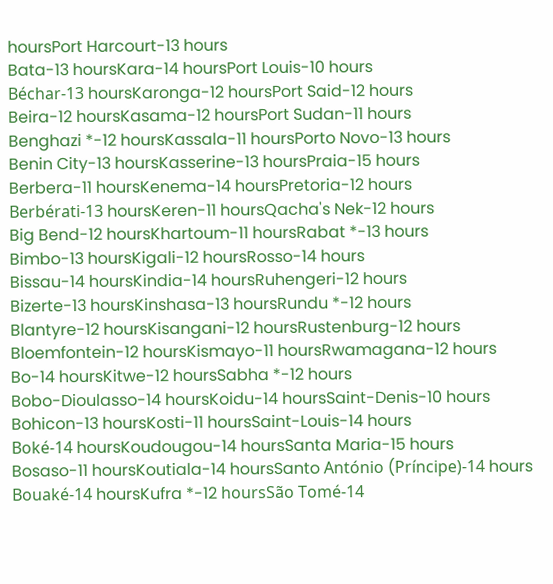hoursPort Harcourt-13 hours
Bata-13 hoursKara-14 hoursPort Louis-10 hours
Béchar-13 hoursKaronga-12 hoursPort Said-12 hours
Beira-12 hoursKasama-12 hoursPort Sudan-11 hours
Benghazi *-12 hoursKassala-11 hoursPorto Novo-13 hours
Benin City-13 hoursKasserine-13 hoursPraia-15 hours
Berbera-11 hoursKenema-14 hoursPretoria-12 hours
Berbérati-13 hoursKeren-11 hoursQacha's Nek-12 hours
Big Bend-12 hoursKhartoum-11 hoursRabat *-13 hours
Bimbo-13 hoursKigali-12 hoursRosso-14 hours
Bissau-14 hoursKindia-14 hoursRuhengeri-12 hours
Bizerte-13 hoursKinshasa-13 hoursRundu *-12 hours
Blantyre-12 hoursKisangani-12 hoursRustenburg-12 hours
Bloemfontein-12 hoursKismayo-11 hoursRwamagana-12 hours
Bo-14 hoursKitwe-12 hoursSabha *-12 hours
Bobo-Dioulasso-14 hoursKoidu-14 hoursSaint-Denis-10 hours
Bohicon-13 hoursKosti-11 hoursSaint-Louis-14 hours
Boké-14 hoursKoudougou-14 hoursSanta Maria-15 hours
Bosaso-11 hoursKoutiala-14 hoursSanto António (Príncipe)-14 hours
Bouaké-14 hoursKufra *-12 hoursSão Tomé-14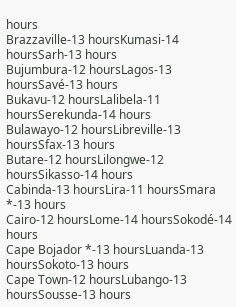hours
Brazzaville-13 hoursKumasi-14 hoursSarh-13 hours
Bujumbura-12 hoursLagos-13 hoursSavé-13 hours
Bukavu-12 hoursLalibela-11 hoursSerekunda-14 hours
Bulawayo-12 hoursLibreville-13 hoursSfax-13 hours
Butare-12 hoursLilongwe-12 hoursSikasso-14 hours
Cabinda-13 hoursLira-11 hoursSmara *-13 hours
Cairo-12 hoursLome-14 hoursSokodé-14 hours
Cape Bojador *-13 hoursLuanda-13 hoursSokoto-13 hours
Cape Town-12 hoursLubango-13 hoursSousse-13 hours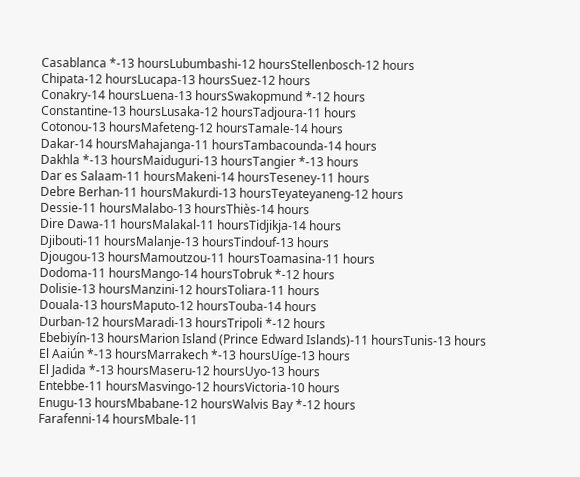Casablanca *-13 hoursLubumbashi-12 hoursStellenbosch-12 hours
Chipata-12 hoursLucapa-13 hoursSuez-12 hours
Conakry-14 hoursLuena-13 hoursSwakopmund *-12 hours
Constantine-13 hoursLusaka-12 hoursTadjoura-11 hours
Cotonou-13 hoursMafeteng-12 hoursTamale-14 hours
Dakar-14 hoursMahajanga-11 hoursTambacounda-14 hours
Dakhla *-13 hoursMaiduguri-13 hoursTangier *-13 hours
Dar es Salaam-11 hoursMakeni-14 hoursTeseney-11 hours
Debre Berhan-11 hoursMakurdi-13 hoursTeyateyaneng-12 hours
Dessie-11 hoursMalabo-13 hoursThiès-14 hours
Dire Dawa-11 hoursMalakal-11 hoursTidjikja-14 hours
Djibouti-11 hoursMalanje-13 hoursTindouf-13 hours
Djougou-13 hoursMamoutzou-11 hoursToamasina-11 hours
Dodoma-11 hoursMango-14 hoursTobruk *-12 hours
Dolisie-13 hoursManzini-12 hoursToliara-11 hours
Douala-13 hoursMaputo-12 hoursTouba-14 hours
Durban-12 hoursMaradi-13 hoursTripoli *-12 hours
Ebebiyín-13 hoursMarion Island (Prince Edward Islands)-11 hoursTunis-13 hours
El Aaiún *-13 hoursMarrakech *-13 hoursUíge-13 hours
El Jadida *-13 hoursMaseru-12 hoursUyo-13 hours
Entebbe-11 hoursMasvingo-12 hoursVictoria-10 hours
Enugu-13 hoursMbabane-12 hoursWalvis Bay *-12 hours
Farafenni-14 hoursMbale-11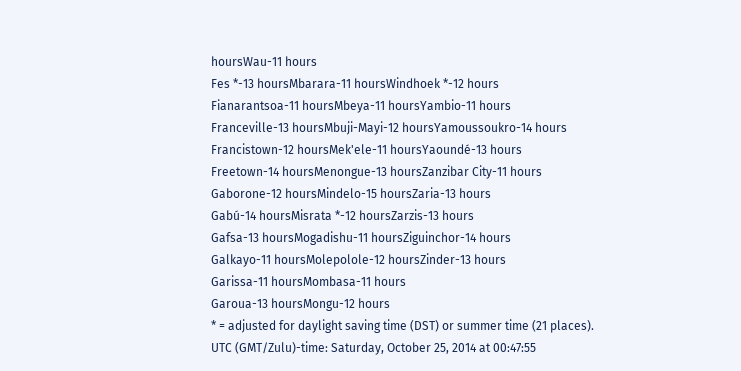hoursWau-11 hours
Fes *-13 hoursMbarara-11 hoursWindhoek *-12 hours
Fianarantsoa-11 hoursMbeya-11 hoursYambio-11 hours
Franceville-13 hoursMbuji-Mayi-12 hoursYamoussoukro-14 hours
Francistown-12 hoursMek'ele-11 hoursYaoundé-13 hours
Freetown-14 hoursMenongue-13 hoursZanzibar City-11 hours
Gaborone-12 hoursMindelo-15 hoursZaria-13 hours
Gabú-14 hoursMisrata *-12 hoursZarzis-13 hours
Gafsa-13 hoursMogadishu-11 hoursZiguinchor-14 hours
Galkayo-11 hoursMolepolole-12 hoursZinder-13 hours
Garissa-11 hoursMombasa-11 hours
Garoua-13 hoursMongu-12 hours
* = adjusted for daylight saving time (DST) or summer time (21 places).
UTC (GMT/Zulu)-time: Saturday, October 25, 2014 at 00:47:55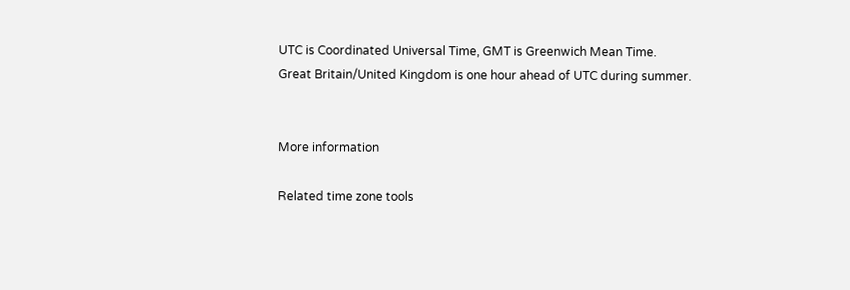UTC is Coordinated Universal Time, GMT is Greenwich Mean Time.
Great Britain/United Kingdom is one hour ahead of UTC during summer.


More information

Related time zone tools